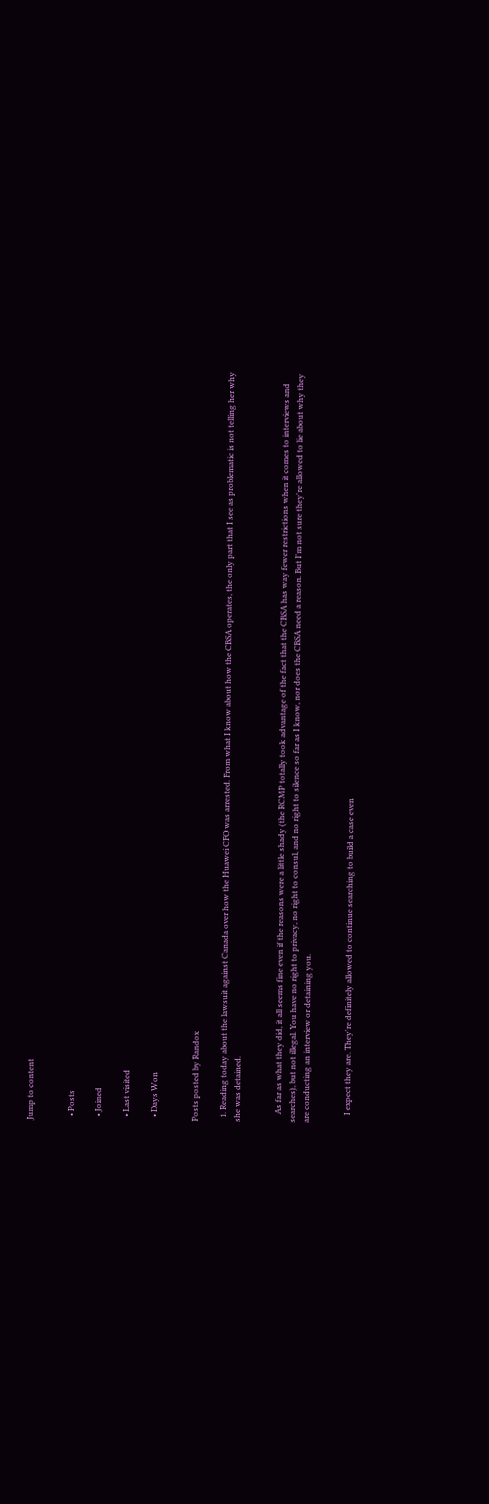Jump to content


  • Posts

  • Joined

  • Last visited

  • Days Won


Posts posted by Randox

  1. Reading today about the lawsuit against Canada over how the Huawei CFO was arrested. From what I know about how the CBSA operates, the only part that I see as problematic is not telling her why she was detained.


    As far as what they did, it all seems fine even if the reasons were a little shady (the RCMP totally took advantage of the fact that the CBSA has way fewer restrictions when it comes to interviews and searches), but not illegal. You have no right to privacy, no right to consul, and no right to silence so far as I know, nor does the CBSA need a reason. But I'm not sure they're allowed to lie about why they are conducting an interview or detaining you.


    I expect they are. They're definitely allowed to continue searching to build a case even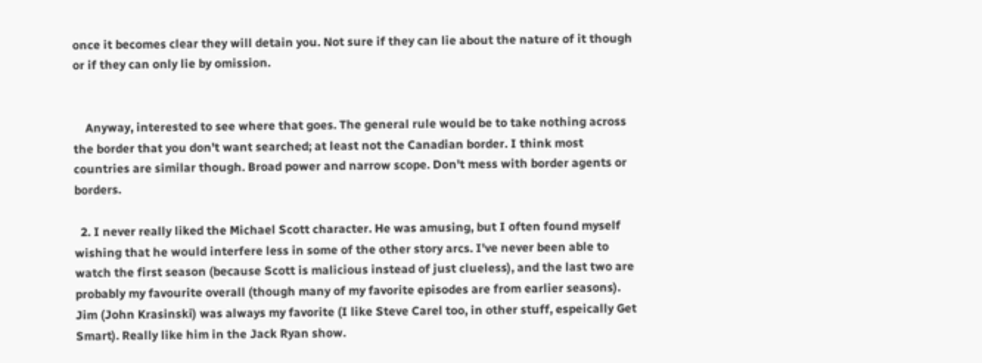once it becomes clear they will detain you. Not sure if they can lie about the nature of it though or if they can only lie by omission.


    Anyway, interested to see where that goes. The general rule would be to take nothing across the border that you don't want searched; at least not the Canadian border. I think most countries are similar though. Broad power and narrow scope. Don't mess with border agents or borders.

  2. I never really liked the Michael Scott character. He was amusing, but I often found myself wishing that he would interfere less in some of the other story arcs. I've never been able to watch the first season (because Scott is malicious instead of just clueless), and the last two are probably my favourite overall (though many of my favorite episodes are from earlier seasons). Jim (John Krasinski) was always my favorite (I like Steve Carel too, in other stuff, espeically Get Smart). Really like him in the Jack Ryan show.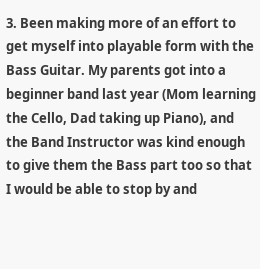3. Been making more of an effort to get myself into playable form with the Bass Guitar. My parents got into a beginner band last year (Mom learning the Cello, Dad taking up Piano), and the Band Instructor was kind enough to give them the Bass part too so that I would be able to stop by and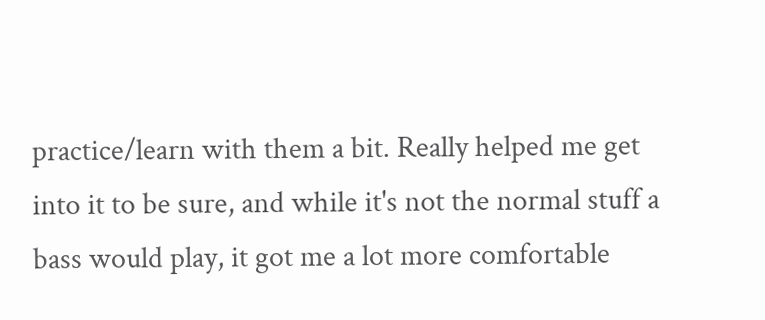practice/learn with them a bit. Really helped me get into it to be sure, and while it's not the normal stuff a bass would play, it got me a lot more comfortable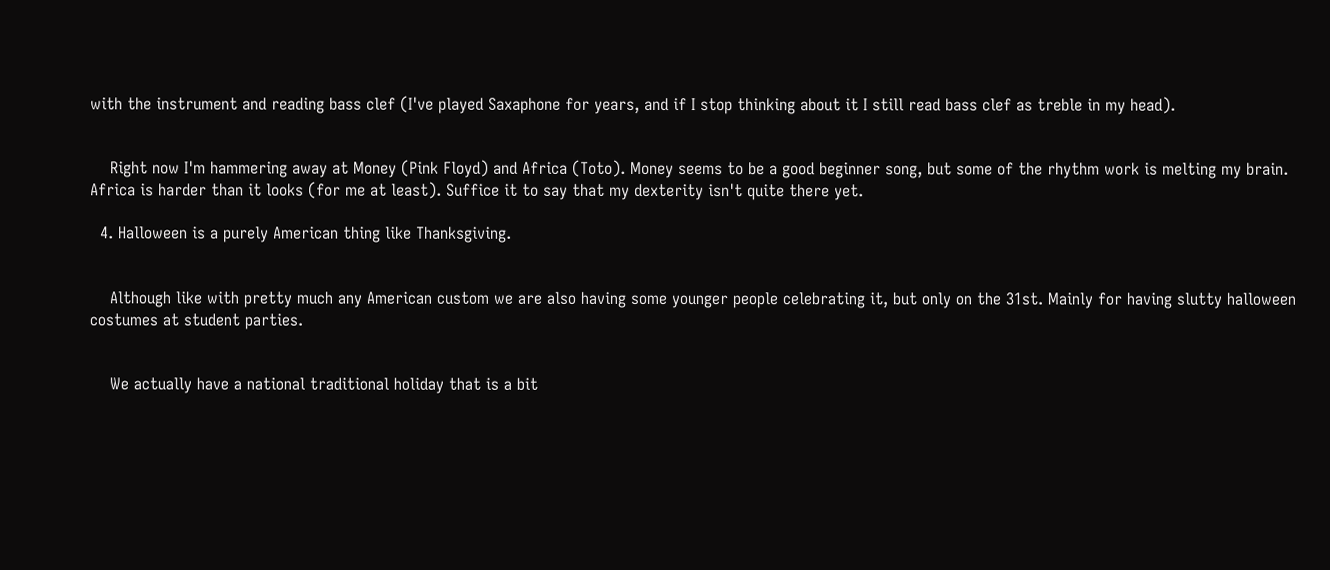with the instrument and reading bass clef (I've played Saxaphone for years, and if I stop thinking about it I still read bass clef as treble in my head).


    Right now I'm hammering away at Money (Pink Floyd) and Africa (Toto). Money seems to be a good beginner song, but some of the rhythm work is melting my brain. Africa is harder than it looks (for me at least). Suffice it to say that my dexterity isn't quite there yet.

  4. Halloween is a purely American thing like Thanksgiving.


    Although like with pretty much any American custom we are also having some younger people celebrating it, but only on the 31st. Mainly for having slutty halloween costumes at student parties.


    We actually have a national traditional holiday that is a bit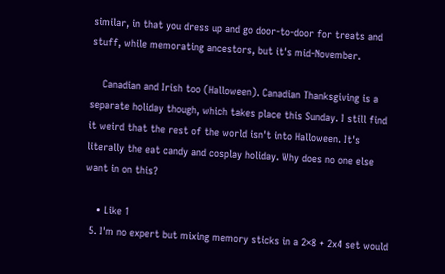similar, in that you dress up and go door-to-door for treats and stuff, while memorating ancestors, but it's mid-November.

    Canadian and Irish too (Halloween). Canadian Thanksgiving is a separate holiday though, which takes place this Sunday. I still find it weird that the rest of the world isn't into Halloween. It's literally the eat candy and cosplay holiday. Why does no one else want in on this?

    • Like 1
  5. I'm no expert but mixing memory sticks in a 2×8 + 2x4 set would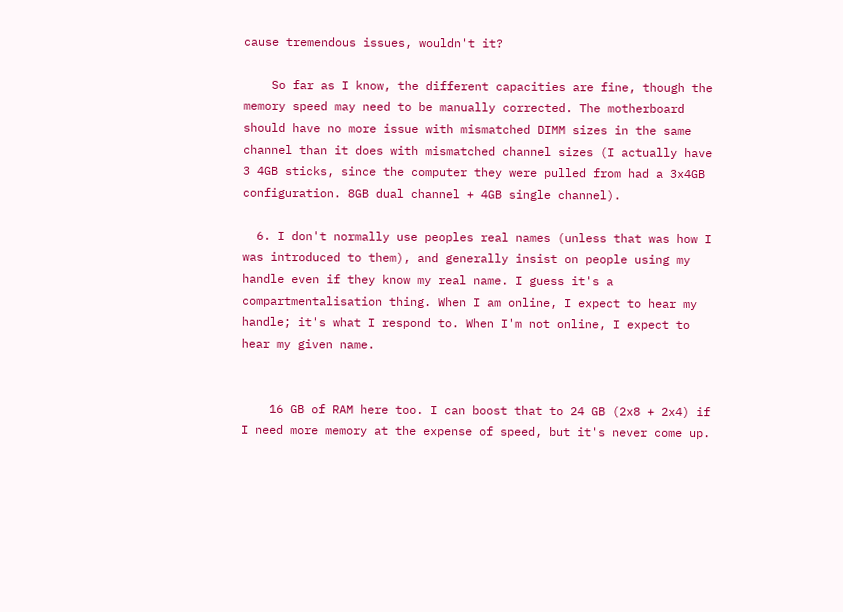cause tremendous issues, wouldn't it?

    So far as I know, the different capacities are fine, though the memory speed may need to be manually corrected. The motherboard should have no more issue with mismatched DIMM sizes in the same channel than it does with mismatched channel sizes (I actually have 3 4GB sticks, since the computer they were pulled from had a 3x4GB configuration. 8GB dual channel + 4GB single channel).

  6. I don't normally use peoples real names (unless that was how I was introduced to them), and generally insist on people using my handle even if they know my real name. I guess it's a compartmentalisation thing. When I am online, I expect to hear my handle; it's what I respond to. When I'm not online, I expect to hear my given name.


    16 GB of RAM here too. I can boost that to 24 GB (2x8 + 2x4) if I need more memory at the expense of speed, but it's never come up.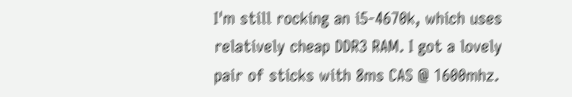I'm still rocking an i5-4670k, which uses relatively cheap DDR3 RAM. I got a lovely pair of sticks with 8ms CAS @ 1600mhz.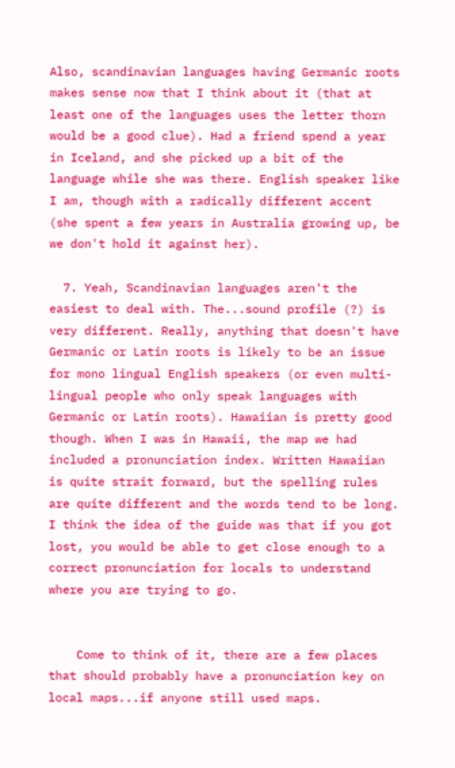Also, scandinavian languages having Germanic roots makes sense now that I think about it (that at least one of the languages uses the letter thorn would be a good clue). Had a friend spend a year in Iceland, and she picked up a bit of the language while she was there. English speaker like I am, though with a radically different accent (she spent a few years in Australia growing up, be we don't hold it against her).

  7. Yeah, Scandinavian languages aren't the easiest to deal with. The...sound profile (?) is very different. Really, anything that doesn't have Germanic or Latin roots is likely to be an issue for mono lingual English speakers (or even multi-lingual people who only speak languages with Germanic or Latin roots). Hawaiian is pretty good though. When I was in Hawaii, the map we had included a pronunciation index. Written Hawaiian is quite strait forward, but the spelling rules are quite different and the words tend to be long. I think the idea of the guide was that if you got lost, you would be able to get close enough to a correct pronunciation for locals to understand where you are trying to go.


    Come to think of it, there are a few places that should probably have a pronunciation key on local maps...if anyone still used maps.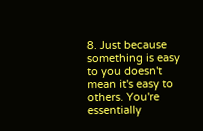8. Just because something is easy to you doesn't mean it's easy to others. You're essentially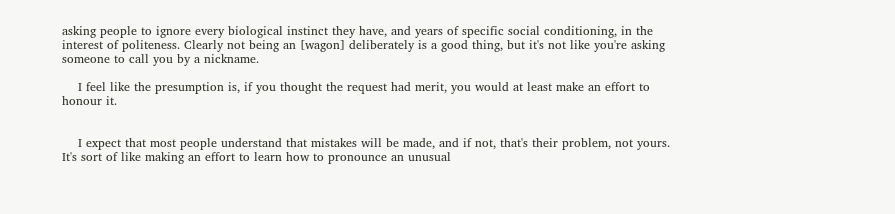asking people to ignore every biological instinct they have, and years of specific social conditioning, in the interest of politeness. Clearly not being an [wagon] deliberately is a good thing, but it's not like you're asking someone to call you by a nickname.

    I feel like the presumption is, if you thought the request had merit, you would at least make an effort to honour it.


    I expect that most people understand that mistakes will be made, and if not, that's their problem, not yours. It's sort of like making an effort to learn how to pronounce an unusual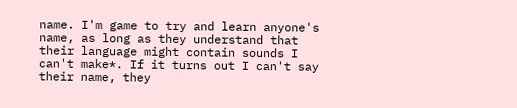name. I'm game to try and learn anyone's name, as long as they understand that their language might contain sounds I can't make*. If it turns out I can't say their name, they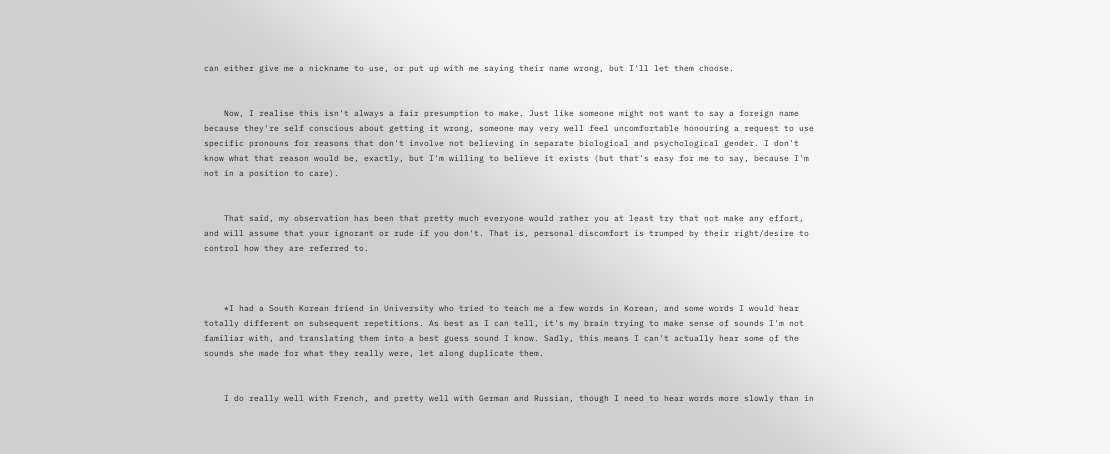can either give me a nickname to use, or put up with me saying their name wrong, but I'll let them choose.


    Now, I realise this isn't always a fair presumption to make. Just like someone might not want to say a foreign name because they're self conscious about getting it wrong, someone may very well feel uncomfortable honouring a request to use specific pronouns for reasons that don't involve not believing in separate biological and psychological gender. I don't know what that reason would be, exactly, but I'm willing to believe it exists (but that's easy for me to say, because I'm not in a position to care).


    That said, my observation has been that pretty much everyone would rather you at least try that not make any effort, and will assume that your ignorant or rude if you don't. That is, personal discomfort is trumped by their right/desire to control how they are referred to.



    *I had a South Korean friend in University who tried to teach me a few words in Korean, and some words I would hear totally different on subsequent repetitions. As best as I can tell, it's my brain trying to make sense of sounds I'm not familiar with, and translating them into a best guess sound I know. Sadly, this means I can't actually hear some of the sounds she made for what they really were, let along duplicate them.


    I do really well with French, and pretty well with German and Russian, though I need to hear words more slowly than in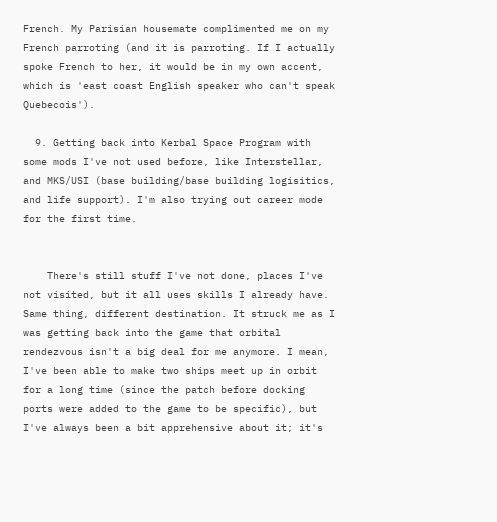French. My Parisian housemate complimented me on my French parroting (and it is parroting. If I actually spoke French to her, it would be in my own accent, which is 'east coast English speaker who can't speak Quebecois').

  9. Getting back into Kerbal Space Program with some mods I've not used before, like Interstellar, and MKS/USI (base building/base building logisitics, and life support). I'm also trying out career mode for the first time.


    There's still stuff I've not done, places I've not visited, but it all uses skills I already have. Same thing, different destination. It struck me as I was getting back into the game that orbital rendezvous isn't a big deal for me anymore. I mean, I've been able to make two ships meet up in orbit for a long time (since the patch before docking ports were added to the game to be specific), but I've always been a bit apprehensive about it; it's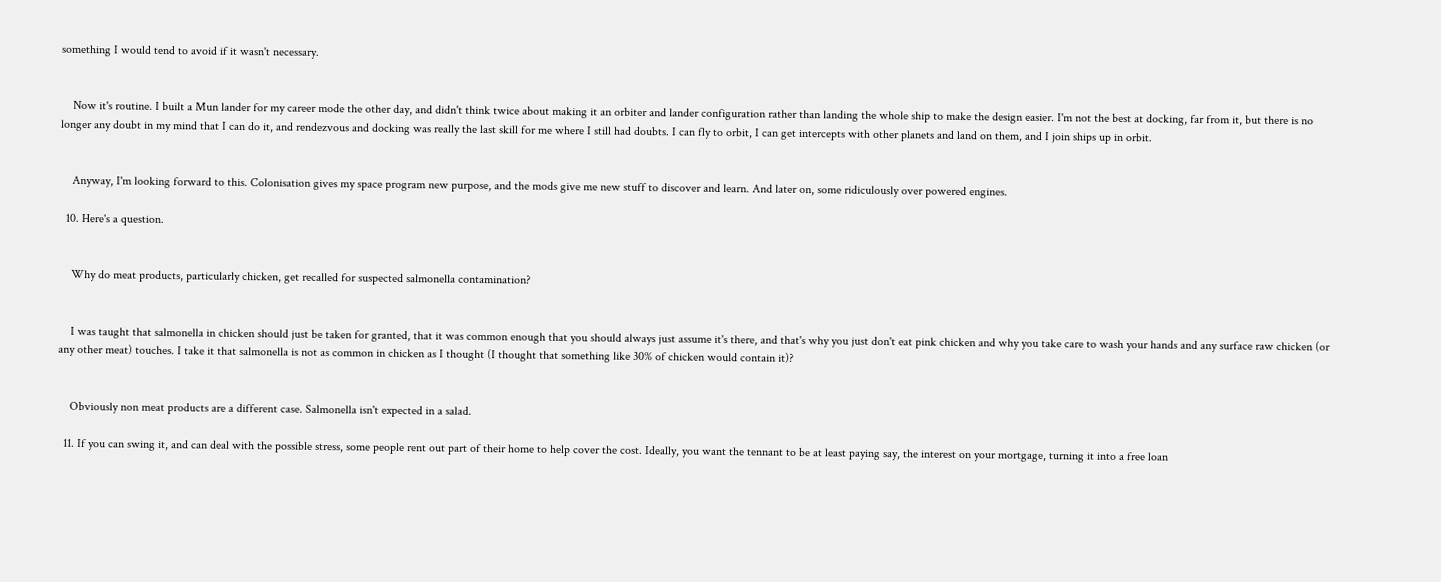something I would tend to avoid if it wasn't necessary.


    Now it's routine. I built a Mun lander for my career mode the other day, and didn't think twice about making it an orbiter and lander configuration rather than landing the whole ship to make the design easier. I'm not the best at docking, far from it, but there is no longer any doubt in my mind that I can do it, and rendezvous and docking was really the last skill for me where I still had doubts. I can fly to orbit, I can get intercepts with other planets and land on them, and I join ships up in orbit.


    Anyway, I'm looking forward to this. Colonisation gives my space program new purpose, and the mods give me new stuff to discover and learn. And later on, some ridiculously over powered engines.

  10. Here's a question.


    Why do meat products, particularly chicken, get recalled for suspected salmonella contamination?


    I was taught that salmonella in chicken should just be taken for granted, that it was common enough that you should always just assume it's there, and that's why you just don't eat pink chicken and why you take care to wash your hands and any surface raw chicken (or any other meat) touches. I take it that salmonella is not as common in chicken as I thought (I thought that something like 30% of chicken would contain it)?


    Obviously non meat products are a different case. Salmonella isn't expected in a salad.

  11. If you can swing it, and can deal with the possible stress, some people rent out part of their home to help cover the cost. Ideally, you want the tennant to be at least paying say, the interest on your mortgage, turning it into a free loan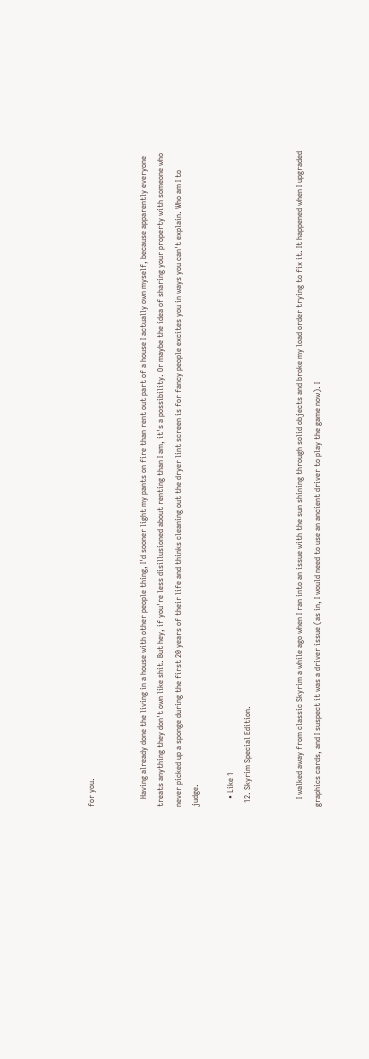for you.


    Having already done the living in a house with other people thing, I'd sooner light my pants on fire than rent out part of a house I actually own myself, because apparently everyone treats anything they don't own like shit. But hey, if you're less disillusioned about renting than I am, it's a possibility. Or maybe the idea of sharing your property with someone who never picked up a sponge during the first 20 years of their life and thinks cleaning out the dryer lint screen is for fancy people excites you in ways you can't explain. Who am I to judge.

    • Like 1
  12. Skyrim Special Edition.


    I walked away from classic Skyrim a while ago when I ran into an issue with the sun shining through solid objects and broke my load order trying to fix it. It happened when I upgraded graphics cards, and I suspect it was a driver issue (as in, I would need to use an ancient driver to play the game now). I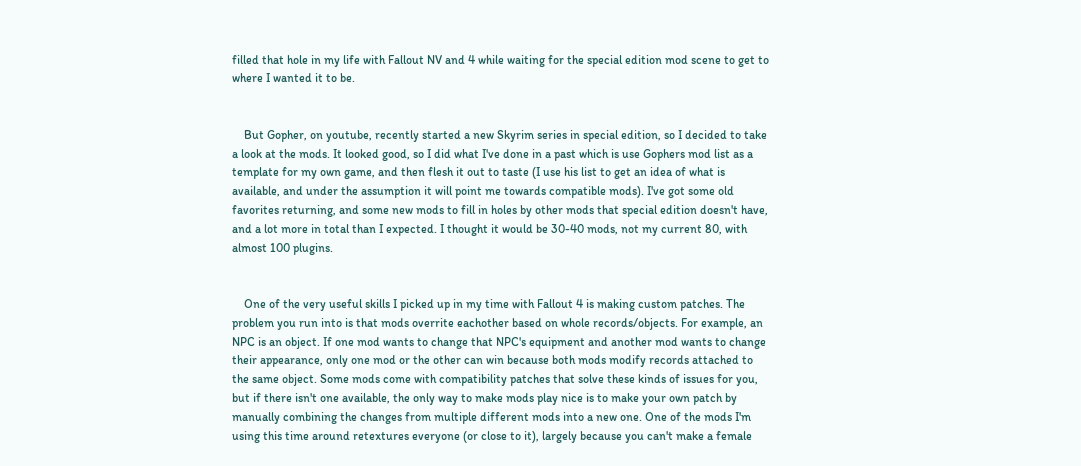filled that hole in my life with Fallout NV and 4 while waiting for the special edition mod scene to get to where I wanted it to be.


    But Gopher, on youtube, recently started a new Skyrim series in special edition, so I decided to take a look at the mods. It looked good, so I did what I've done in a past which is use Gophers mod list as a template for my own game, and then flesh it out to taste (I use his list to get an idea of what is available, and under the assumption it will point me towards compatible mods). I've got some old favorites returning, and some new mods to fill in holes by other mods that special edition doesn't have, and a lot more in total than I expected. I thought it would be 30-40 mods, not my current 80, with almost 100 plugins.


    One of the very useful skills I picked up in my time with Fallout 4 is making custom patches. The problem you run into is that mods overrite eachother based on whole records/objects. For example, an NPC is an object. If one mod wants to change that NPC's equipment and another mod wants to change their appearance, only one mod or the other can win because both mods modify records attached to the same object. Some mods come with compatibility patches that solve these kinds of issues for you, but if there isn't one available, the only way to make mods play nice is to make your own patch by manually combining the changes from multiple different mods into a new one. One of the mods I'm using this time around retextures everyone (or close to it), largely because you can't make a female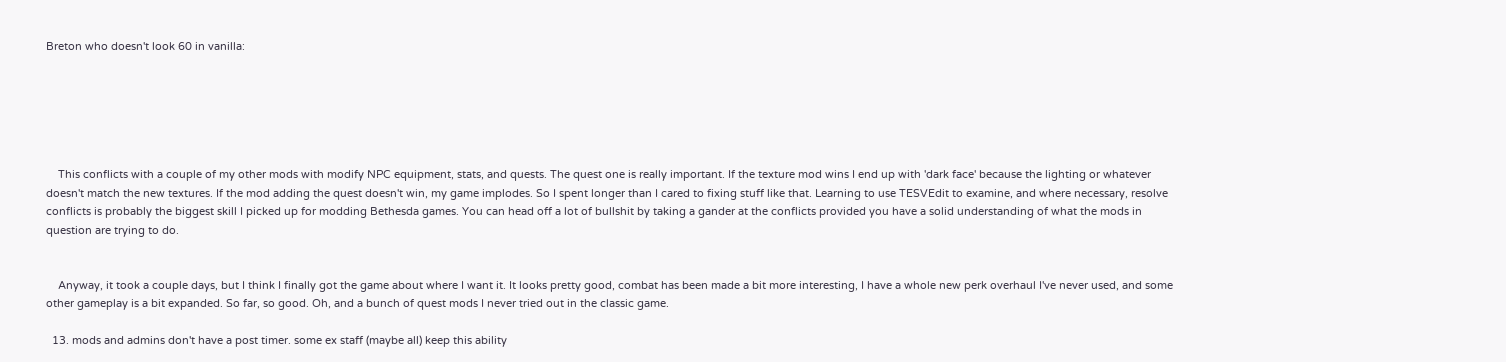Breton who doesn't look 60 in vanilla:






    This conflicts with a couple of my other mods with modify NPC equipment, stats, and quests. The quest one is really important. If the texture mod wins I end up with 'dark face' because the lighting or whatever doesn't match the new textures. If the mod adding the quest doesn't win, my game implodes. So I spent longer than I cared to fixing stuff like that. Learning to use TESVEdit to examine, and where necessary, resolve conflicts is probably the biggest skill I picked up for modding Bethesda games. You can head off a lot of bullshit by taking a gander at the conflicts provided you have a solid understanding of what the mods in question are trying to do.


    Anyway, it took a couple days, but I think I finally got the game about where I want it. It looks pretty good, combat has been made a bit more interesting, I have a whole new perk overhaul I've never used, and some other gameplay is a bit expanded. So far, so good. Oh, and a bunch of quest mods I never tried out in the classic game.

  13. mods and admins don't have a post timer. some ex staff (maybe all) keep this ability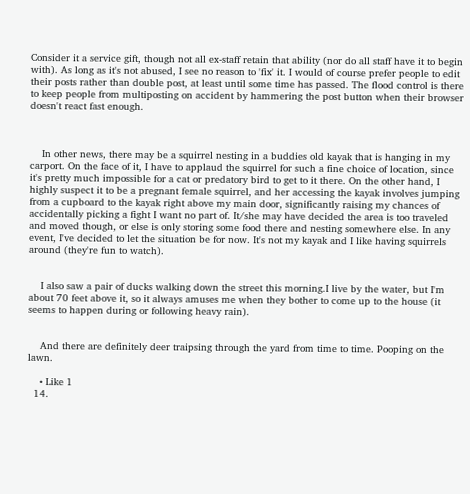Consider it a service gift, though not all ex-staff retain that ability (nor do all staff have it to begin with). As long as it's not abused, I see no reason to 'fix' it. I would of course prefer people to edit their posts rather than double post, at least until some time has passed. The flood control is there to keep people from multiposting on accident by hammering the post button when their browser doesn't react fast enough.



    In other news, there may be a squirrel nesting in a buddies old kayak that is hanging in my carport. On the face of it, I have to applaud the squirrel for such a fine choice of location, since it's pretty much impossible for a cat or predatory bird to get to it there. On the other hand, I highly suspect it to be a pregnant female squirrel, and her accessing the kayak involves jumping from a cupboard to the kayak right above my main door, significantly raising my chances of accidentally picking a fight I want no part of. It/she may have decided the area is too traveled and moved though, or else is only storing some food there and nesting somewhere else. In any event, I've decided to let the situation be for now. It's not my kayak and I like having squirrels around (they're fun to watch).


    I also saw a pair of ducks walking down the street this morning.I live by the water, but I'm about 70 feet above it, so it always amuses me when they bother to come up to the house (it seems to happen during or following heavy rain).


    And there are definitely deer traipsing through the yard from time to time. Pooping on the lawn.

    • Like 1
  14.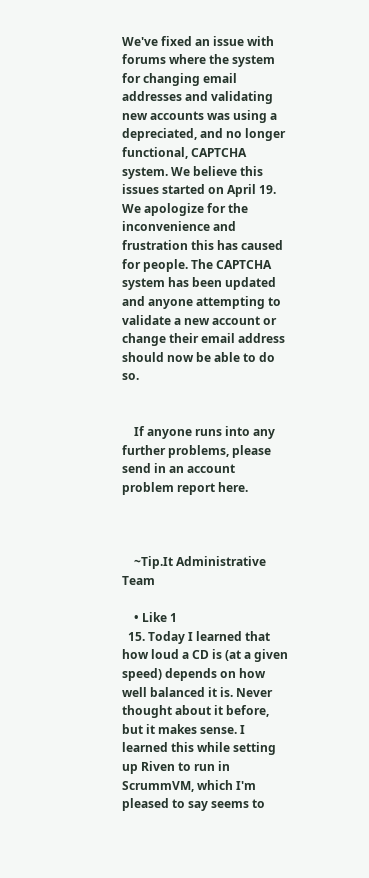We've fixed an issue with forums where the system for changing email addresses and validating new accounts was using a depreciated, and no longer functional, CAPTCHA system. We believe this issues started on April 19. We apologize for the inconvenience and frustration this has caused for people. The CAPTCHA system has been updated and anyone attempting to validate a new account or change their email address should now be able to do so.


    If anyone runs into any further problems, please send in an account problem report here.



    ~Tip.It Administrative Team

    • Like 1
  15. Today I learned that how loud a CD is (at a given speed) depends on how well balanced it is. Never thought about it before, but it makes sense. I learned this while setting up Riven to run in ScrummVM, which I'm pleased to say seems to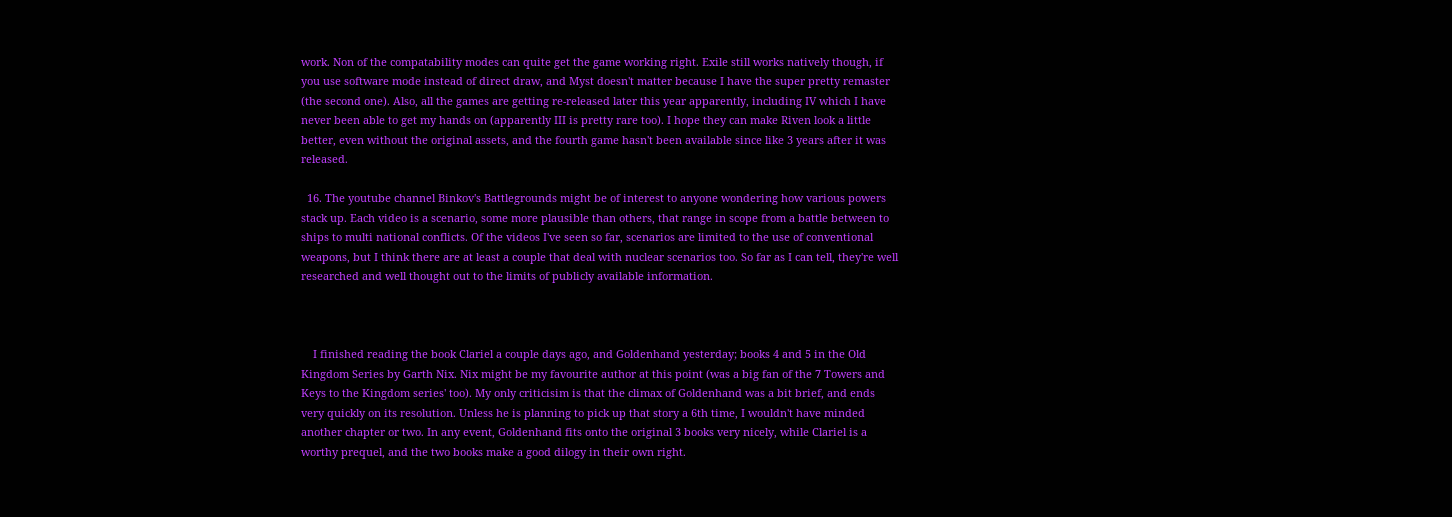work. Non of the compatability modes can quite get the game working right. Exile still works natively though, if you use software mode instead of direct draw, and Myst doesn't matter because I have the super pretty remaster (the second one). Also, all the games are getting re-released later this year apparently, including IV which I have never been able to get my hands on (apparently III is pretty rare too). I hope they can make Riven look a little better, even without the original assets, and the fourth game hasn't been available since like 3 years after it was released.

  16. The youtube channel Binkov's Battlegrounds might be of interest to anyone wondering how various powers stack up. Each video is a scenario, some more plausible than others, that range in scope from a battle between to ships to multi national conflicts. Of the videos I've seen so far, scenarios are limited to the use of conventional weapons, but I think there are at least a couple that deal with nuclear scenarios too. So far as I can tell, they're well researched and well thought out to the limits of publicly available information.



    I finished reading the book Clariel a couple days ago, and Goldenhand yesterday; books 4 and 5 in the Old Kingdom Series by Garth Nix. Nix might be my favourite author at this point (was a big fan of the 7 Towers and Keys to the Kingdom series' too). My only criticisim is that the climax of Goldenhand was a bit brief, and ends very quickly on its resolution. Unless he is planning to pick up that story a 6th time, I wouldn't have minded another chapter or two. In any event, Goldenhand fits onto the original 3 books very nicely, while Clariel is a worthy prequel, and the two books make a good dilogy in their own right.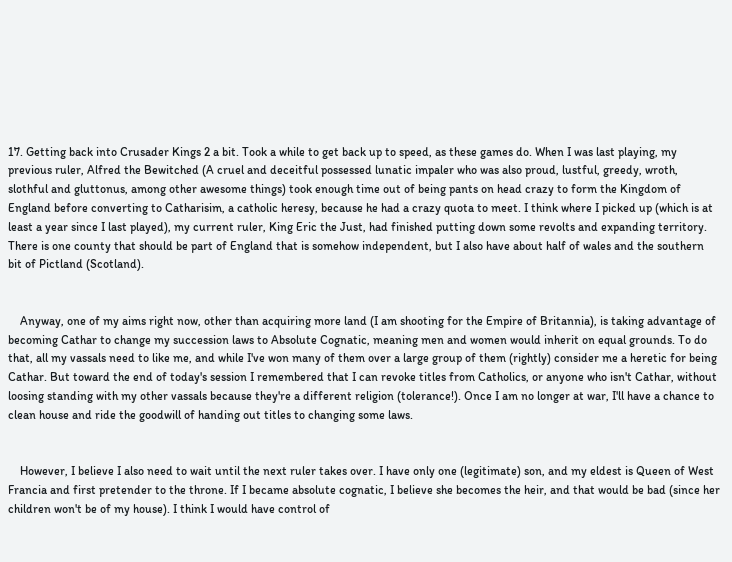17. Getting back into Crusader Kings 2 a bit. Took a while to get back up to speed, as these games do. When I was last playing, my previous ruler, Alfred the Bewitched (A cruel and deceitful possessed lunatic impaler who was also proud, lustful, greedy, wroth, slothful and gluttonus, among other awesome things) took enough time out of being pants on head crazy to form the Kingdom of England before converting to Catharisim, a catholic heresy, because he had a crazy quota to meet. I think where I picked up (which is at least a year since I last played), my current ruler, King Eric the Just, had finished putting down some revolts and expanding territory. There is one county that should be part of England that is somehow independent, but I also have about half of wales and the southern bit of Pictland (Scotland).


    Anyway, one of my aims right now, other than acquiring more land (I am shooting for the Empire of Britannia), is taking advantage of becoming Cathar to change my succession laws to Absolute Cognatic, meaning men and women would inherit on equal grounds. To do that, all my vassals need to like me, and while I've won many of them over a large group of them (rightly) consider me a heretic for being Cathar. But toward the end of today's session I remembered that I can revoke titles from Catholics, or anyone who isn't Cathar, without loosing standing with my other vassals because they're a different religion (tolerance!). Once I am no longer at war, I'll have a chance to clean house and ride the goodwill of handing out titles to changing some laws.


    However, I believe I also need to wait until the next ruler takes over. I have only one (legitimate) son, and my eldest is Queen of West Francia and first pretender to the throne. If I became absolute cognatic, I believe she becomes the heir, and that would be bad (since her children won't be of my house). I think I would have control of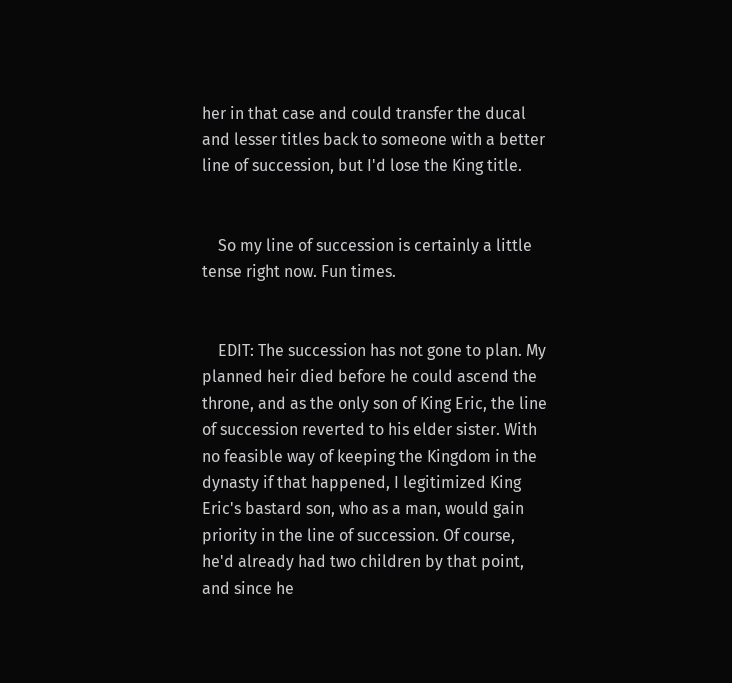her in that case and could transfer the ducal and lesser titles back to someone with a better line of succession, but I'd lose the King title.


    So my line of succession is certainly a little tense right now. Fun times.


    EDIT: The succession has not gone to plan. My planned heir died before he could ascend the throne, and as the only son of King Eric, the line of succession reverted to his elder sister. With no feasible way of keeping the Kingdom in the dynasty if that happened, I legitimized King Eric's bastard son, who as a man, would gain priority in the line of succession. Of course, he'd already had two children by that point, and since he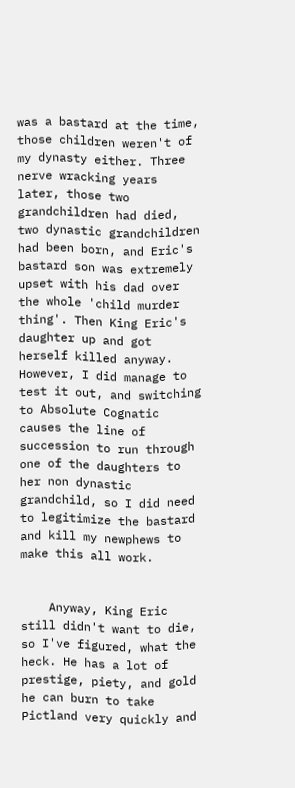was a bastard at the time, those children weren't of my dynasty either. Three nerve wracking years later, those two grandchildren had died, two dynastic grandchildren had been born, and Eric's bastard son was extremely upset with his dad over the whole 'child murder thing'. Then King Eric's daughter up and got herself killed anyway. However, I did manage to test it out, and switching to Absolute Cognatic causes the line of succession to run through one of the daughters to her non dynastic grandchild, so I did need to legitimize the bastard and kill my newphews to make this all work.


    Anyway, King Eric still didn't want to die, so I've figured, what the heck. He has a lot of prestige, piety, and gold he can burn to take Pictland very quickly and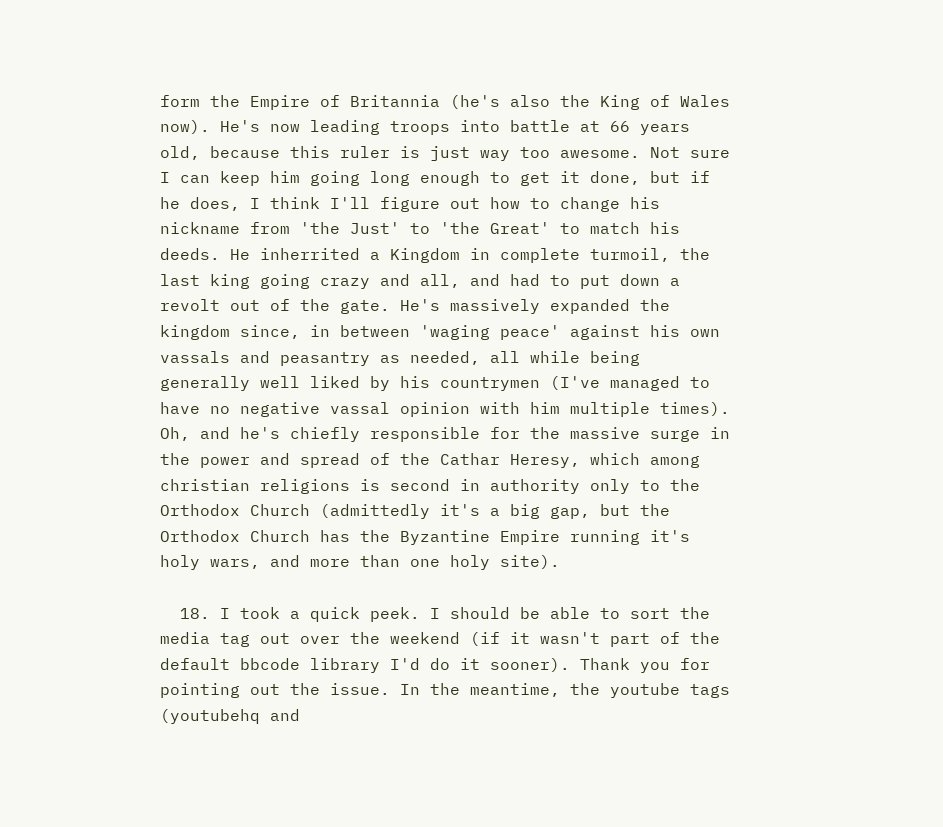form the Empire of Britannia (he's also the King of Wales now). He's now leading troops into battle at 66 years old, because this ruler is just way too awesome. Not sure I can keep him going long enough to get it done, but if he does, I think I'll figure out how to change his nickname from 'the Just' to 'the Great' to match his deeds. He inherrited a Kingdom in complete turmoil, the last king going crazy and all, and had to put down a revolt out of the gate. He's massively expanded the kingdom since, in between 'waging peace' against his own vassals and peasantry as needed, all while being generally well liked by his countrymen (I've managed to have no negative vassal opinion with him multiple times). Oh, and he's chiefly responsible for the massive surge in the power and spread of the Cathar Heresy, which among christian religions is second in authority only to the Orthodox Church (admittedly it's a big gap, but the Orthodox Church has the Byzantine Empire running it's holy wars, and more than one holy site).

  18. I took a quick peek. I should be able to sort the media tag out over the weekend (if it wasn't part of the default bbcode library I'd do it sooner). Thank you for pointing out the issue. In the meantime, the youtube tags (youtubehq and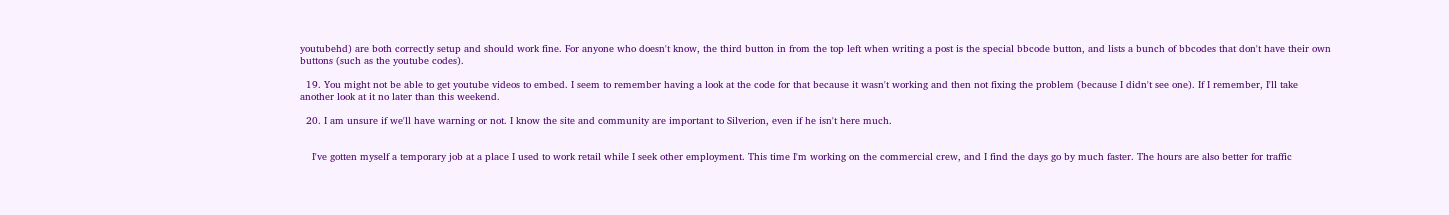youtubehd) are both correctly setup and should work fine. For anyone who doesn't know, the third button in from the top left when writing a post is the special bbcode button, and lists a bunch of bbcodes that don't have their own buttons (such as the youtube codes).

  19. You might not be able to get youtube videos to embed. I seem to remember having a look at the code for that because it wasn't working and then not fixing the problem (because I didn't see one). If I remember, I'll take another look at it no later than this weekend.

  20. I am unsure if we'll have warning or not. I know the site and community are important to Silverion, even if he isn't here much.


    I've gotten myself a temporary job at a place I used to work retail while I seek other employment. This time I'm working on the commercial crew, and I find the days go by much faster. The hours are also better for traffic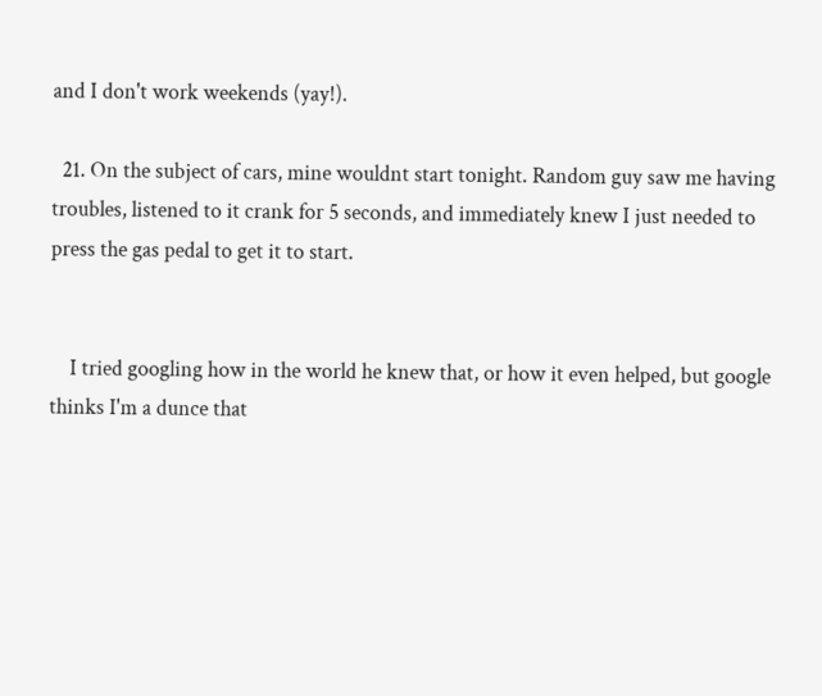and I don't work weekends (yay!).

  21. On the subject of cars, mine wouldnt start tonight. Random guy saw me having troubles, listened to it crank for 5 seconds, and immediately knew I just needed to press the gas pedal to get it to start.


    I tried googling how in the world he knew that, or how it even helped, but google thinks I'm a dunce that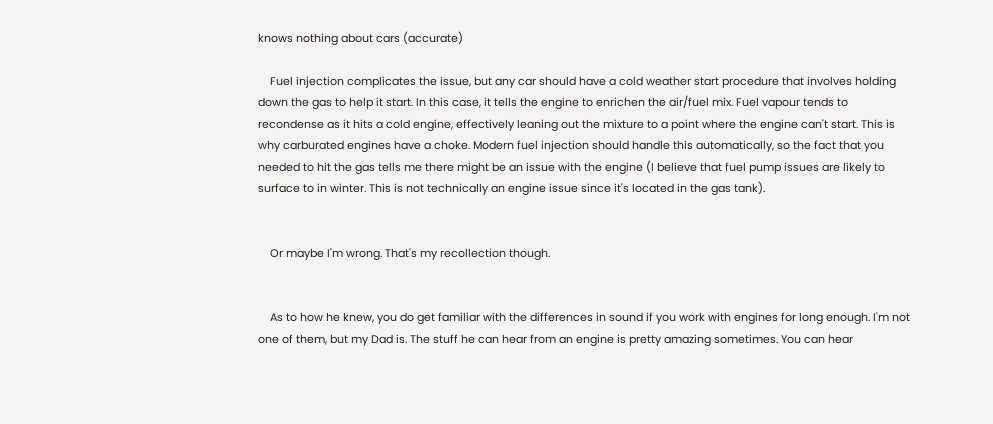knows nothing about cars (accurate)

    Fuel injection complicates the issue, but any car should have a cold weather start procedure that involves holding down the gas to help it start. In this case, it tells the engine to enrichen the air/fuel mix. Fuel vapour tends to recondense as it hits a cold engine, effectively leaning out the mixture to a point where the engine can't start. This is why carburated engines have a choke. Modern fuel injection should handle this automatically, so the fact that you needed to hit the gas tells me there might be an issue with the engine (I believe that fuel pump issues are likely to surface to in winter. This is not technically an engine issue since it's located in the gas tank).


    Or maybe I'm wrong. That's my recollection though.


    As to how he knew, you do get familiar with the differences in sound if you work with engines for long enough. I'm not one of them, but my Dad is. The stuff he can hear from an engine is pretty amazing sometimes. You can hear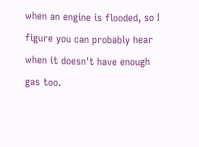when an engine is flooded, so I figure you can probably hear when it doesn't have enough gas too.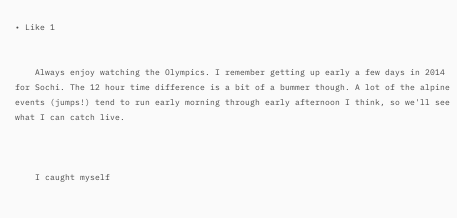• Like 1


    Always enjoy watching the Olympics. I remember getting up early a few days in 2014 for Sochi. The 12 hour time difference is a bit of a bummer though. A lot of the alpine events (jumps!) tend to run early morning through early afternoon I think, so we'll see what I can catch live.



    I caught myself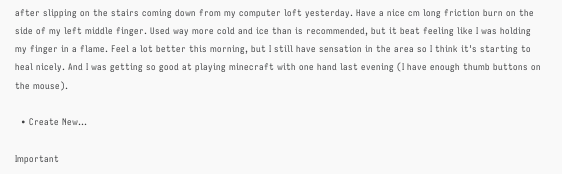after slipping on the stairs coming down from my computer loft yesterday. Have a nice cm long friction burn on the side of my left middle finger. Used way more cold and ice than is recommended, but it beat feeling like I was holding my finger in a flame. Feel a lot better this morning, but I still have sensation in the area so I think it's starting to heal nicely. And I was getting so good at playing minecraft with one hand last evening (I have enough thumb buttons on the mouse).

  • Create New...

Important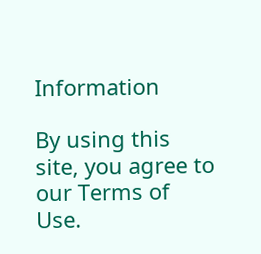Information

By using this site, you agree to our Terms of Use.